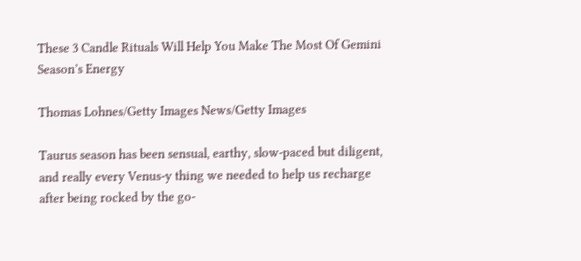These 3 Candle Rituals Will Help You Make The Most Of Gemini Season’s Energy

Thomas Lohnes/Getty Images News/Getty Images

Taurus season has been sensual, earthy, slow-paced but diligent, and really every Venus-y thing we needed to help us recharge after being rocked by the go-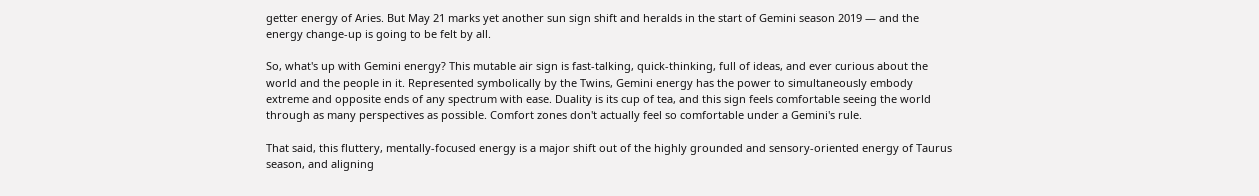getter energy of Aries. But May 21 marks yet another sun sign shift and heralds in the start of Gemini season 2019 — and the energy change-up is going to be felt by all.

So, what's up with Gemini energy? This mutable air sign is fast-talking, quick-thinking, full of ideas, and ever curious about the world and the people in it. Represented symbolically by the Twins, Gemini energy has the power to simultaneously embody extreme and opposite ends of any spectrum with ease. Duality is its cup of tea, and this sign feels comfortable seeing the world through as many perspectives as possible. Comfort zones don't actually feel so comfortable under a Gemini's rule.

That said, this fluttery, mentally-focused energy is a major shift out of the highly grounded and sensory-oriented energy of Taurus season, and aligning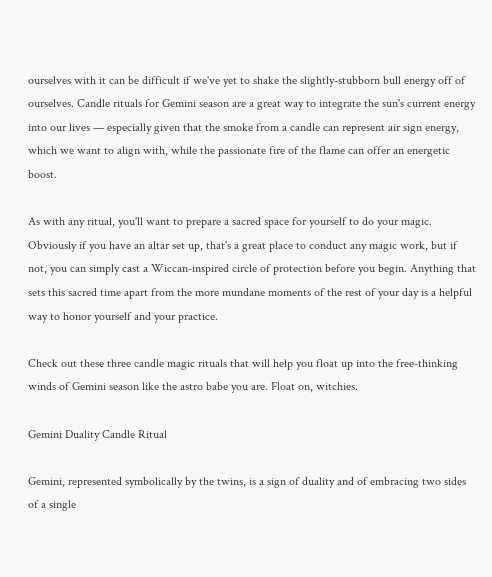ourselves with it can be difficult if we've yet to shake the slightly-stubborn bull energy off of ourselves. Candle rituals for Gemini season are a great way to integrate the sun's current energy into our lives — especially given that the smoke from a candle can represent air sign energy, which we want to align with, while the passionate fire of the flame can offer an energetic boost.

As with any ritual, you'll want to prepare a sacred space for yourself to do your magic. Obviously if you have an altar set up, that's a great place to conduct any magic work, but if not, you can simply cast a Wiccan-inspired circle of protection before you begin. Anything that sets this sacred time apart from the more mundane moments of the rest of your day is a helpful way to honor yourself and your practice.

Check out these three candle magic rituals that will help you float up into the free-thinking winds of Gemini season like the astro babe you are. Float on, witchies.

Gemini Duality Candle Ritual

Gemini, represented symbolically by the twins, is a sign of duality and of embracing two sides of a single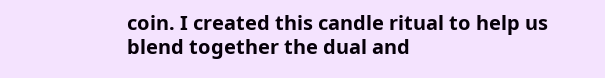coin. I created this candle ritual to help us blend together the dual and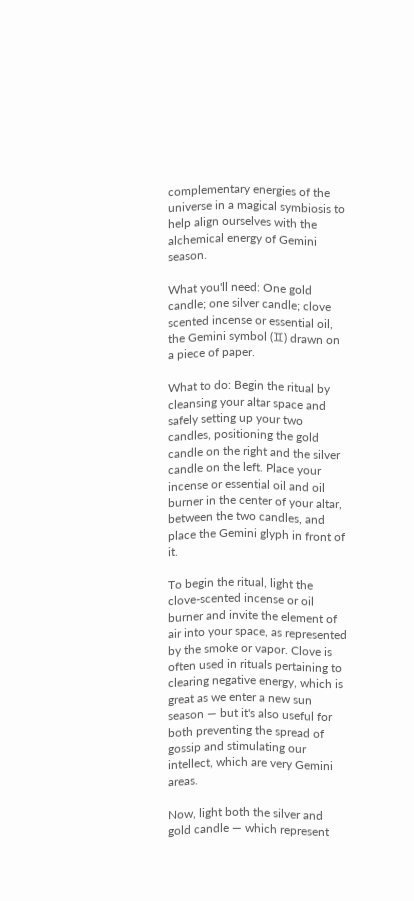complementary energies of the universe in a magical symbiosis to help align ourselves with the alchemical energy of Gemini season.

What you'll need: One gold candle; one silver candle; clove scented incense or essential oil, the Gemini symbol (♊) drawn on a piece of paper.

What to do: Begin the ritual by cleansing your altar space and safely setting up your two candles, positioning the gold candle on the right and the silver candle on the left. Place your incense or essential oil and oil burner in the center of your altar, between the two candles, and place the Gemini glyph in front of it.

To begin the ritual, light the clove-scented incense or oil burner and invite the element of air into your space, as represented by the smoke or vapor. Clove is often used in rituals pertaining to clearing negative energy, which is great as we enter a new sun season — but it's also useful for both preventing the spread of gossip and stimulating our intellect, which are very Gemini areas.

Now, light both the silver and gold candle — which represent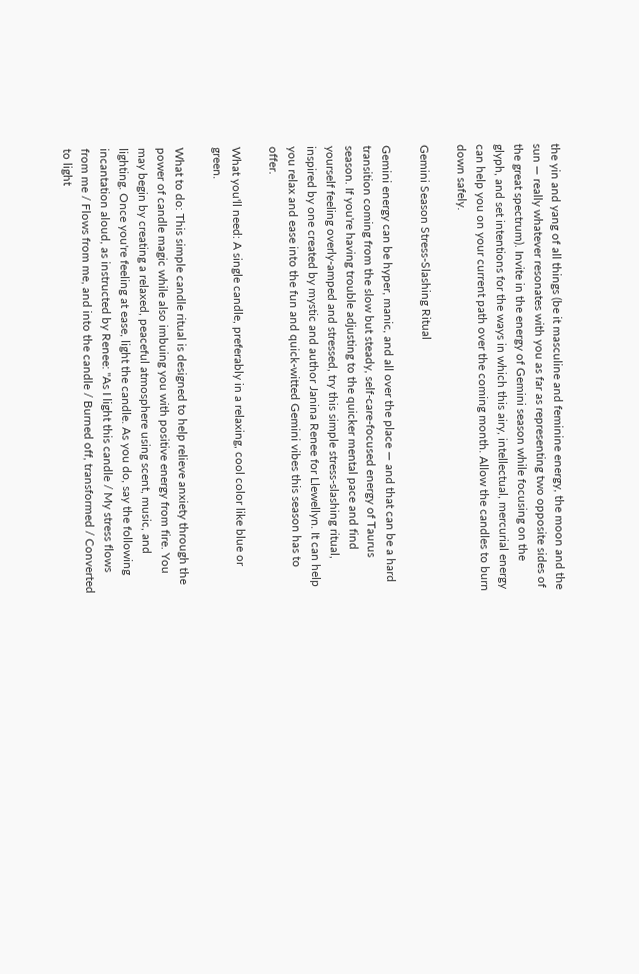the yin and yang of all things (be it masculine and feminine energy, the moon and the sun — really whatever resonates with you as far as representing two opposite sides of the great spectrum). Invite in the energy of Gemini season while focusing on the glyph, and set intentions for the ways in which this airy, intellectual, mercurial energy can help you on your current path over the coming month. Allow the candles to burn down safely.

Gemini Season Stress-Slashing Ritual

Gemini energy can be hyper, manic, and all over the place — and that can be a hard transition coming from the slow but steady, self-care-focused energy of Taurus season. If you're having trouble adjusting to the quicker mental pace and find yourself feeling overly-amped and stressed, try this simple stress-slashing ritual, inspired by one created by mystic and author Janina Renee for Llewellyn. It can help you relax and ease into the fun and quick-witted Gemini vibes this season has to offer.

What you'll need: A single candle, preferably in a relaxing, cool color like blue or green.

What to do: This simple candle ritual is designed to help relieve anxiety through the power of candle magic while also imbuing you with positive energy from fire. You may begin by creating a relaxed, peaceful atmosphere using scent, music, and lighting. Once you're feeling at ease, light the candle. As you do, say the following incantation aloud, as instructed by Renee: "As I light this candle / My stress flows from me / Flows from me, and into the candle / Burned off, transformed / Converted to light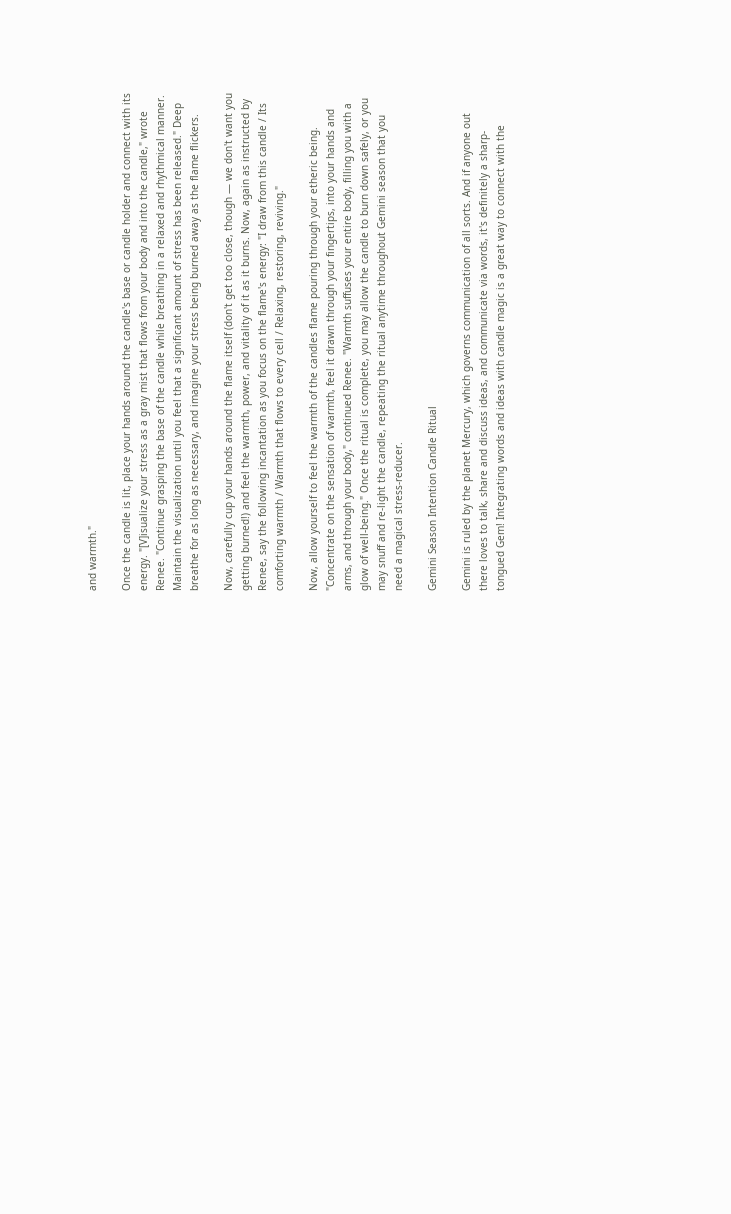and warmth."

Once the candle is lit, place your hands around the candle's base or candle holder and connect with its energy. "[V]isualize your stress as a gray mist that flows from your body and into the candle," wrote Renee. "Continue grasping the base of the candle while breathing in a relaxed and rhythmical manner. Maintain the visualization until you feel that a significant amount of stress has been released." Deep breathe for as long as necessary, and imagine your stress being burned away as the flame flickers.

Now, carefully cup your hands around the flame itself (don't get too close, though — we don't want you getting burned!) and feel the warmth, power, and vitality of it as it burns. Now, again as instructed by Renee, say the following incantation as you focus on the flame's energy: "I draw from this candle / Its comforting warmth / Warmth that flows to every cell / Relaxing, restoring, reviving."

Now, allow yourself to feel the warmth of the candles flame pouring through your etheric being. "Concentrate on the sensation of warmth, feel it drawn through your fingertips, into your hands and arms, and through your body," continued Renee. "Warmth suffuses your entire body, filling you with a glow of well-being." Once the ritual is complete, you may allow the candle to burn down safely, or you may snuff and re-light the candle, repeating the ritual anytime throughout Gemini season that you need a magical stress-reducer.

Gemini Season Intention Candle Ritual

Gemini is ruled by the planet Mercury, which governs communication of all sorts. And if anyone out there loves to talk, share and discuss ideas, and communicate via words, it's definitely a sharp-tongued Gem! Integrating words and ideas with candle magic is a great way to connect with the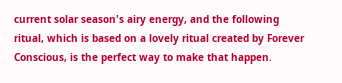current solar season's airy energy, and the following ritual, which is based on a lovely ritual created by Forever Conscious, is the perfect way to make that happen.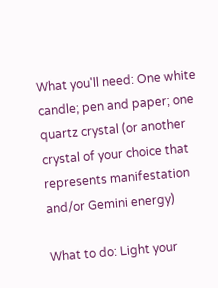What you'll need: One white candle; pen and paper; one quartz crystal (or another crystal of your choice that represents manifestation and/or Gemini energy)

What to do: Light your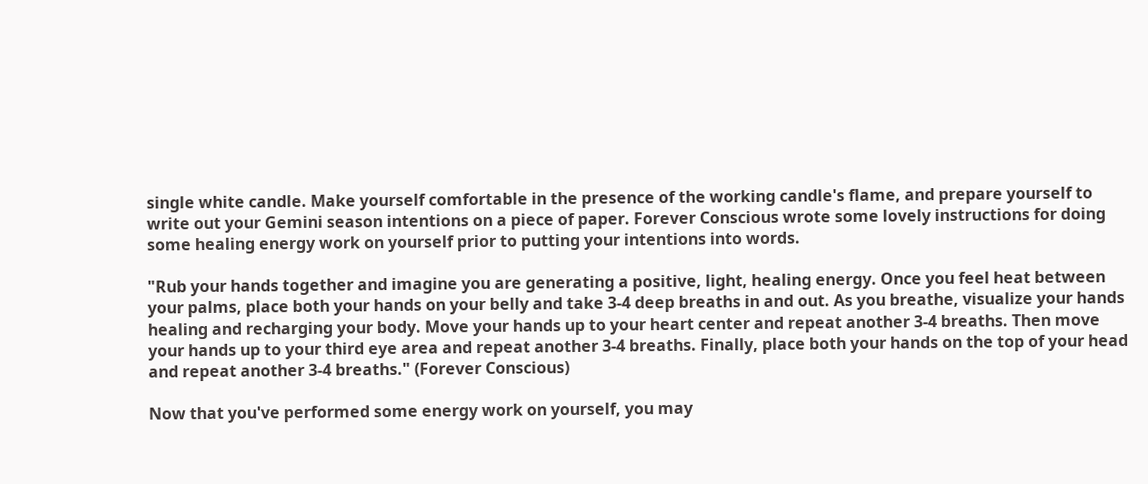single white candle. Make yourself comfortable in the presence of the working candle's flame, and prepare yourself to write out your Gemini season intentions on a piece of paper. Forever Conscious wrote some lovely instructions for doing some healing energy work on yourself prior to putting your intentions into words.

"Rub your hands together and imagine you are generating a positive, light, healing energy. Once you feel heat between your palms, place both your hands on your belly and take 3-4 deep breaths in and out. As you breathe, visualize your hands healing and recharging your body. Move your hands up to your heart center and repeat another 3-4 breaths. Then move your hands up to your third eye area and repeat another 3-4 breaths. Finally, place both your hands on the top of your head and repeat another 3-4 breaths." (Forever Conscious)

Now that you've performed some energy work on yourself, you may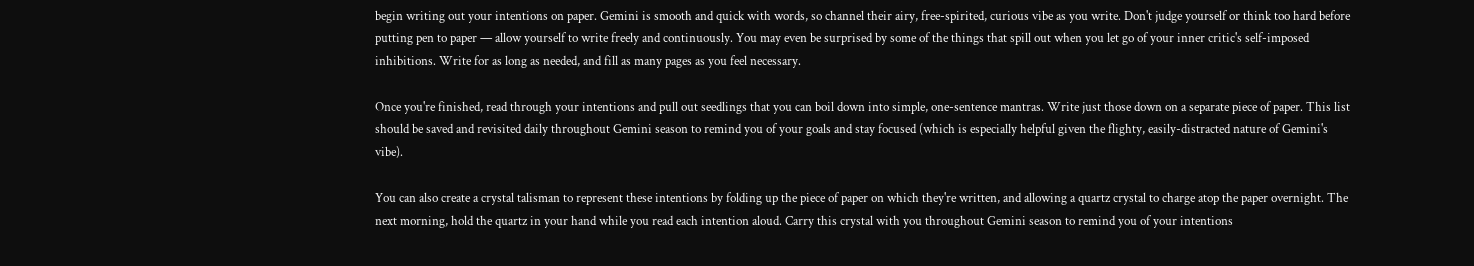begin writing out your intentions on paper. Gemini is smooth and quick with words, so channel their airy, free-spirited, curious vibe as you write. Don't judge yourself or think too hard before putting pen to paper — allow yourself to write freely and continuously. You may even be surprised by some of the things that spill out when you let go of your inner critic's self-imposed inhibitions. Write for as long as needed, and fill as many pages as you feel necessary.

Once you're finished, read through your intentions and pull out seedlings that you can boil down into simple, one-sentence mantras. Write just those down on a separate piece of paper. This list should be saved and revisited daily throughout Gemini season to remind you of your goals and stay focused (which is especially helpful given the flighty, easily-distracted nature of Gemini's vibe).

You can also create a crystal talisman to represent these intentions by folding up the piece of paper on which they're written, and allowing a quartz crystal to charge atop the paper overnight. The next morning, hold the quartz in your hand while you read each intention aloud. Carry this crystal with you throughout Gemini season to remind you of your intentions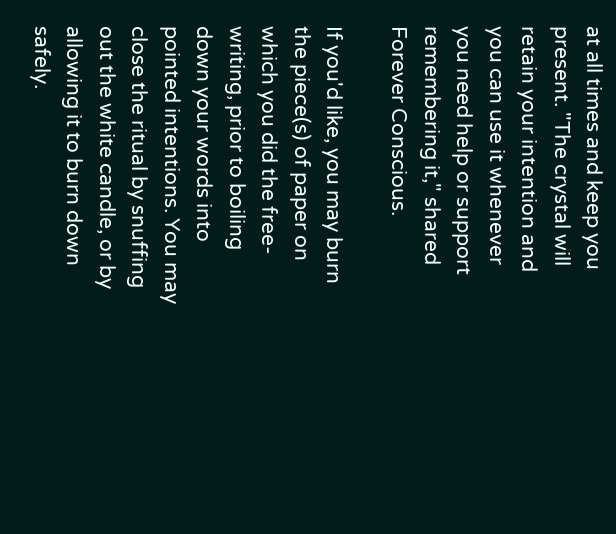at all times and keep you present. "The crystal will retain your intention and you can use it whenever you need help or support remembering it," shared Forever Conscious.

If you'd like, you may burn the piece(s) of paper on which you did the free-writing, prior to boiling down your words into pointed intentions. You may close the ritual by snuffing out the white candle, or by allowing it to burn down safely.